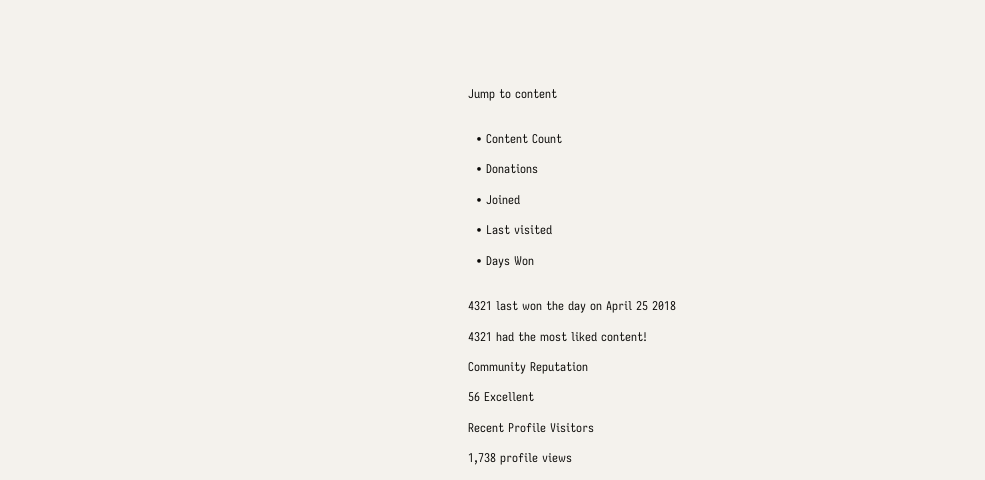Jump to content


  • Content Count

  • Donations

  • Joined

  • Last visited

  • Days Won


4321 last won the day on April 25 2018

4321 had the most liked content!

Community Reputation

56 Excellent

Recent Profile Visitors

1,738 profile views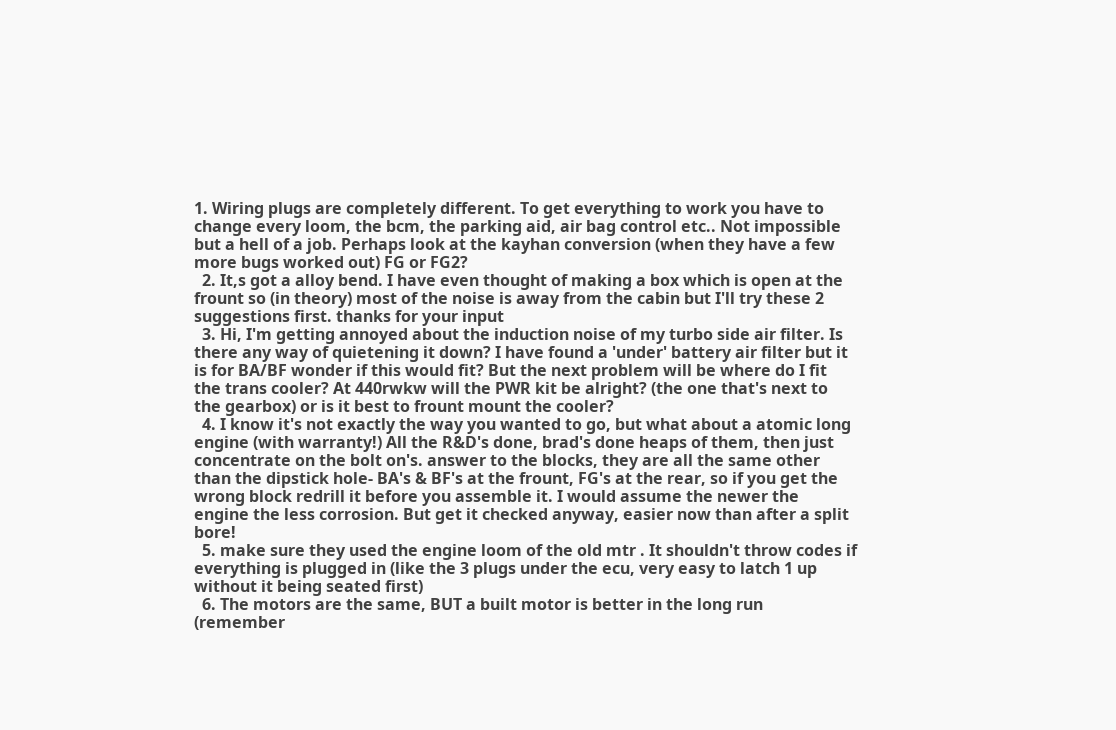1. Wiring plugs are completely different. To get everything to work you have to change every loom, the bcm, the parking aid, air bag control etc.. Not impossible but a hell of a job. Perhaps look at the kayhan conversion (when they have a few more bugs worked out) FG or FG2?
  2. It,s got a alloy bend. I have even thought of making a box which is open at the frount so (in theory) most of the noise is away from the cabin but I'll try these 2 suggestions first. thanks for your input
  3. Hi, I'm getting annoyed about the induction noise of my turbo side air filter. Is there any way of quietening it down? I have found a 'under' battery air filter but it is for BA/BF wonder if this would fit? But the next problem will be where do I fit the trans cooler? At 440rwkw will the PWR kit be alright? (the one that's next to the gearbox) or is it best to frount mount the cooler?
  4. I know it's not exactly the way you wanted to go, but what about a atomic long engine (with warranty!) All the R&D's done, brad's done heaps of them, then just concentrate on the bolt on's. answer to the blocks, they are all the same other than the dipstick hole- BA's & BF's at the frount, FG's at the rear, so if you get the wrong block redrill it before you assemble it. I would assume the newer the engine the less corrosion. But get it checked anyway, easier now than after a split bore!
  5. make sure they used the engine loom of the old mtr . It shouldn't throw codes if everything is plugged in (like the 3 plugs under the ecu, very easy to latch 1 up without it being seated first)
  6. The motors are the same, BUT a built motor is better in the long run (remember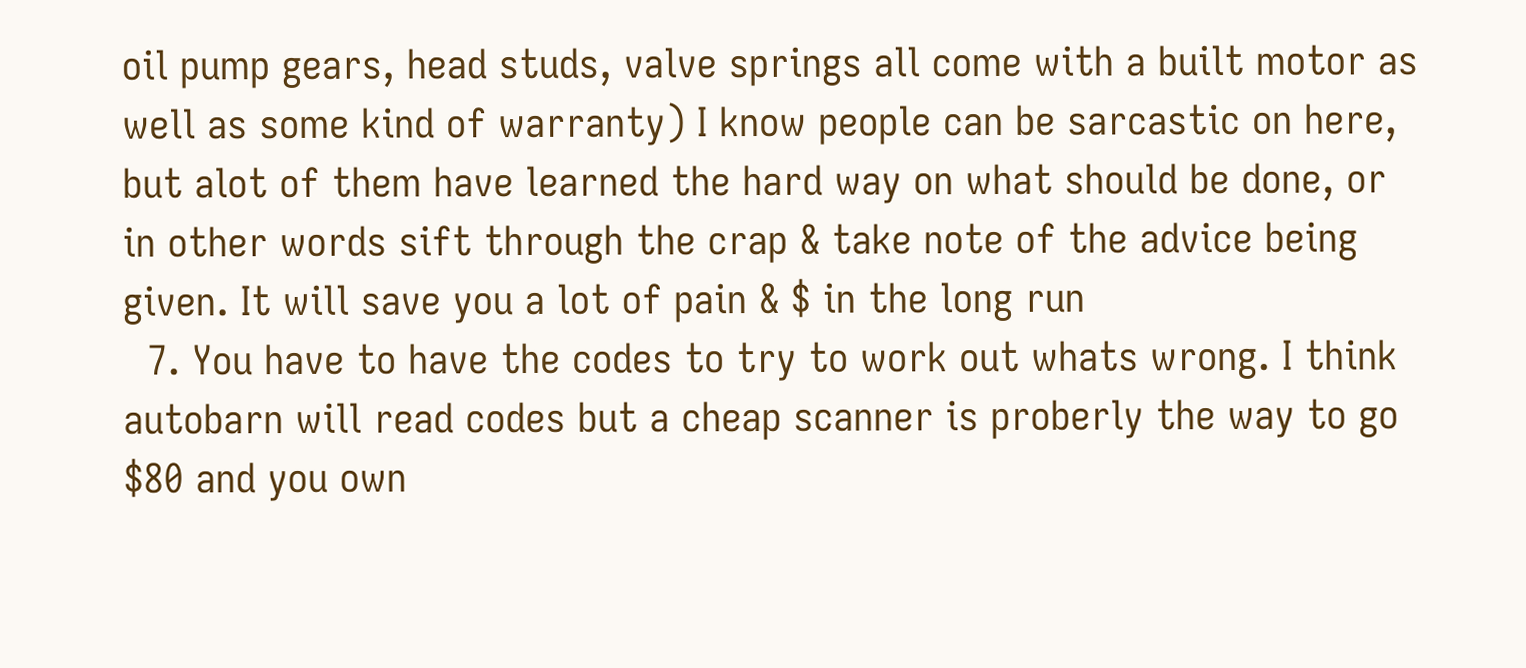oil pump gears, head studs, valve springs all come with a built motor as well as some kind of warranty) I know people can be sarcastic on here, but alot of them have learned the hard way on what should be done, or in other words sift through the crap & take note of the advice being given. It will save you a lot of pain & $ in the long run
  7. You have to have the codes to try to work out whats wrong. I think autobarn will read codes but a cheap scanner is proberly the way to go $80 and you own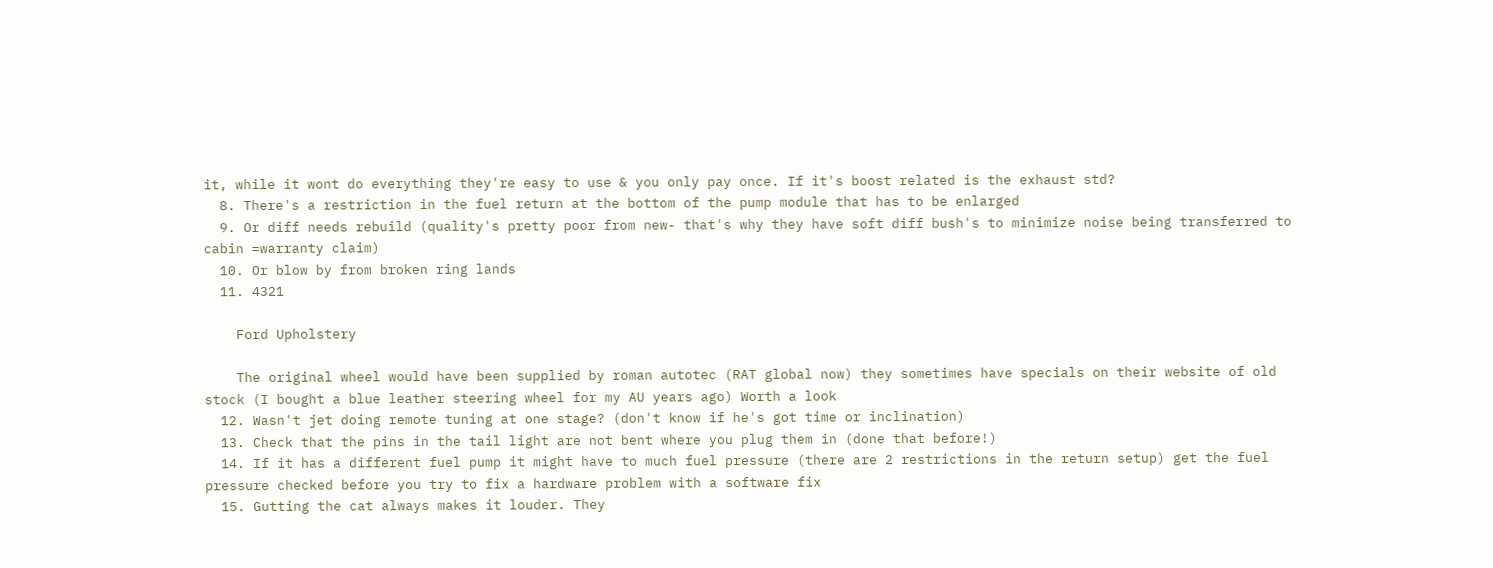it, while it wont do everything they're easy to use & you only pay once. If it's boost related is the exhaust std?
  8. There's a restriction in the fuel return at the bottom of the pump module that has to be enlarged
  9. Or diff needs rebuild (quality's pretty poor from new- that's why they have soft diff bush's to minimize noise being transferred to cabin =warranty claim)
  10. Or blow by from broken ring lands
  11. 4321

    Ford Upholstery

    The original wheel would have been supplied by roman autotec (RAT global now) they sometimes have specials on their website of old stock (I bought a blue leather steering wheel for my AU years ago) Worth a look
  12. Wasn't jet doing remote tuning at one stage? (don't know if he's got time or inclination)
  13. Check that the pins in the tail light are not bent where you plug them in (done that before!)
  14. If it has a different fuel pump it might have to much fuel pressure (there are 2 restrictions in the return setup) get the fuel pressure checked before you try to fix a hardware problem with a software fix
  15. Gutting the cat always makes it louder. They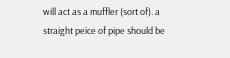will act as a muffler (sort of). a straight peice of pipe should be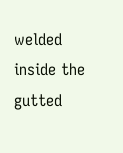welded inside the gutted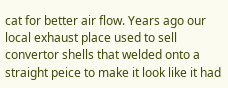cat for better air flow. Years ago our local exhaust place used to sell convertor shells that welded onto a straight peice to make it look like it had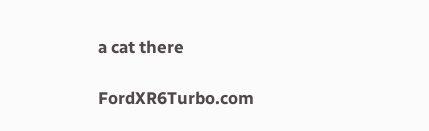a cat there

FordXR6Turbo.com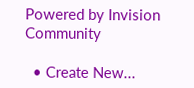Powered by Invision Community

  • Create New...